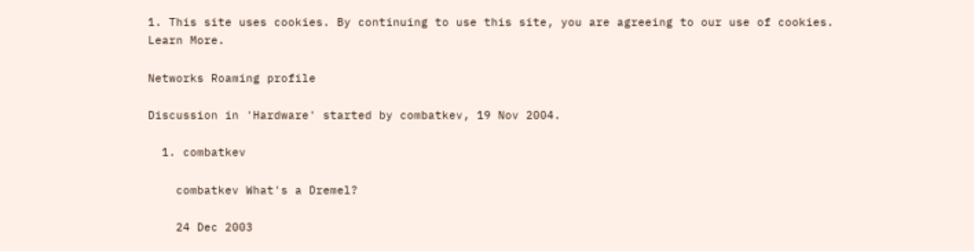1. This site uses cookies. By continuing to use this site, you are agreeing to our use of cookies. Learn More.

Networks Roaming profile

Discussion in 'Hardware' started by combatkev, 19 Nov 2004.

  1. combatkev

    combatkev What's a Dremel?

    24 Dec 2003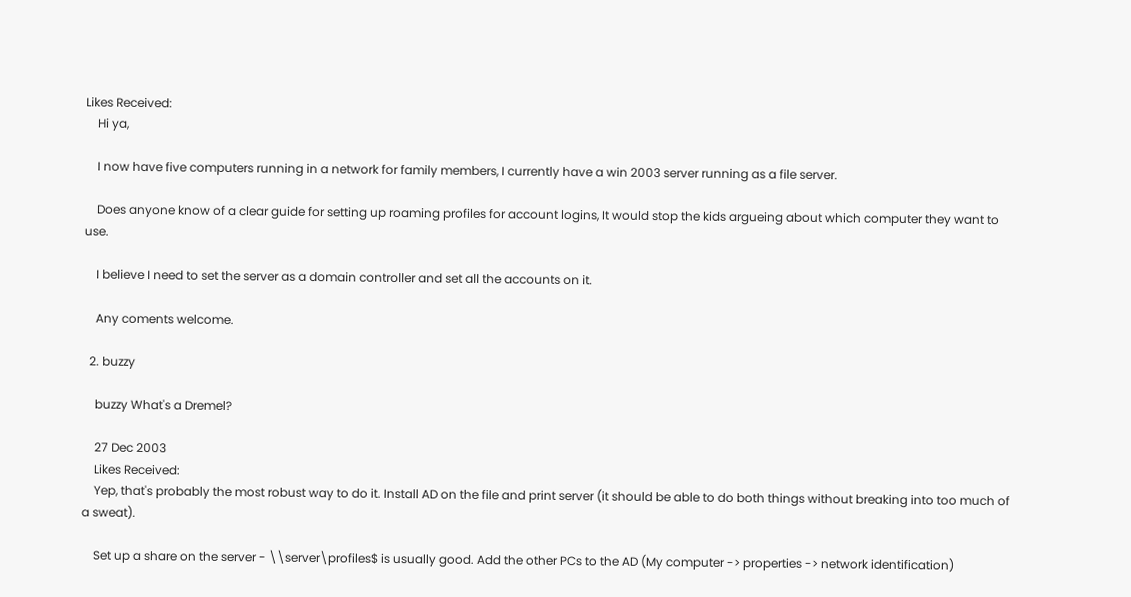Likes Received:
    Hi ya,

    I now have five computers running in a network for family members, I currently have a win 2003 server running as a file server.

    Does anyone know of a clear guide for setting up roaming profiles for account logins, It would stop the kids argueing about which computer they want to use.

    I believe I need to set the server as a domain controller and set all the accounts on it.

    Any coments welcome.

  2. buzzy

    buzzy What's a Dremel?

    27 Dec 2003
    Likes Received:
    Yep, that's probably the most robust way to do it. Install AD on the file and print server (it should be able to do both things without breaking into too much of a sweat).

    Set up a share on the server - \\server\profiles$ is usually good. Add the other PCs to the AD (My computer -> properties -> network identification)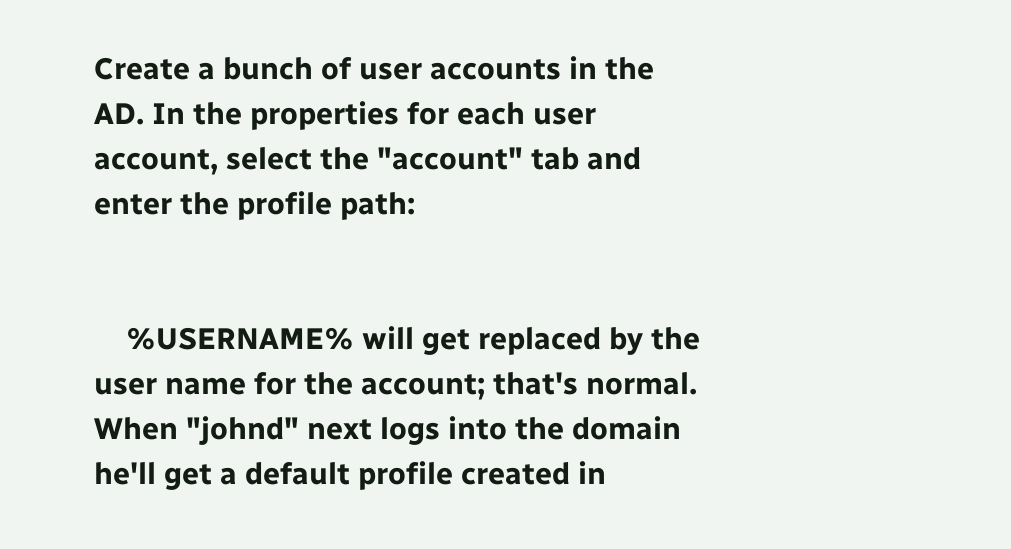Create a bunch of user accounts in the AD. In the properties for each user account, select the "account" tab and enter the profile path:


    %USERNAME% will get replaced by the user name for the account; that's normal. When "johnd" next logs into the domain he'll get a default profile created in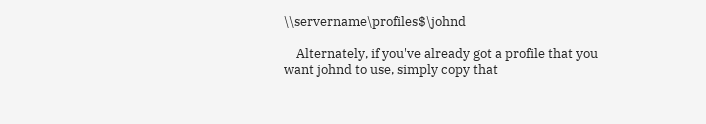\\servername\profiles$\johnd

    Alternately, if you've already got a profile that you want johnd to use, simply copy that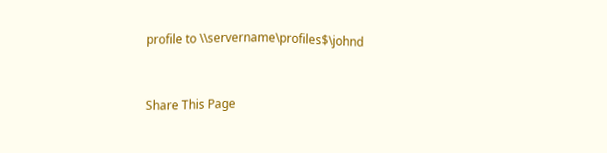profile to \\servername\profiles$\johnd


Share This Page